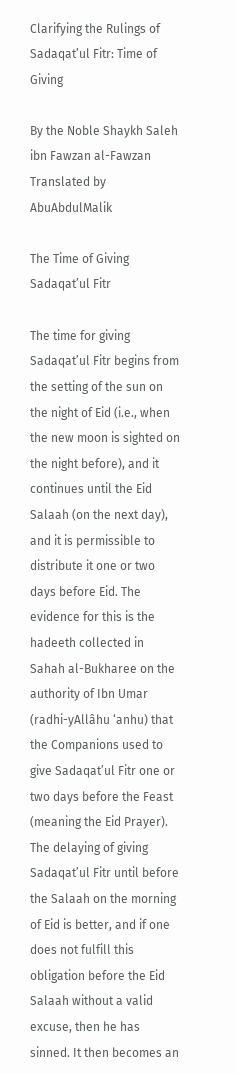Clarifying the Rulings of Sadaqat’ul Fitr: Time of Giving

By the Noble Shaykh Saleh ibn Fawzan al-Fawzan
Translated by AbuAbdulMalik

The Time of Giving Sadaqat’ul Fitr

The time for giving Sadaqat’ul Fitr begins from the setting of the sun on the night of Eid (i.e., when the new moon is sighted on the night before), and it continues until the Eid Salaah (on the next day), and it is permissible to distribute it one or two days before Eid. The evidence for this is the hadeeth collected in Sahah al-Bukharee on the authority of Ibn Umar (radhi-yAllâhu ‘anhu) that the Companions used to give Sadaqat’ul Fitr one or two days before the Feast (meaning the Eid Prayer). The delaying of giving Sadaqat’ul Fitr until before the Salaah on the morning of Eid is better, and if one does not fulfill this obligation before the Eid Salaah without a valid excuse, then he has sinned. It then becomes an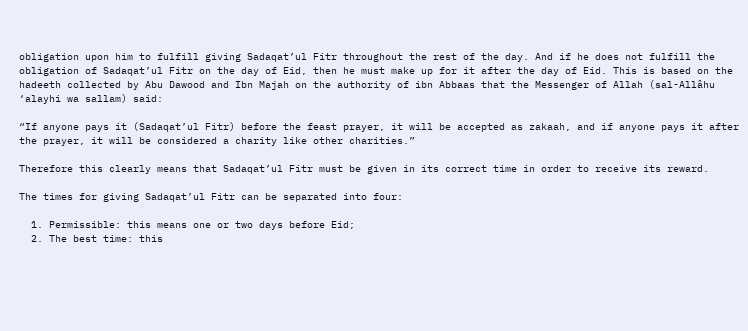obligation upon him to fulfill giving Sadaqat’ul Fitr throughout the rest of the day. And if he does not fulfill the obligation of Sadaqat’ul Fitr on the day of Eid, then he must make up for it after the day of Eid. This is based on the hadeeth collected by Abu Dawood and Ibn Majah on the authority of ibn Abbaas that the Messenger of Allah (sal-Allâhu ‘alayhi wa sallam) said:

“If anyone pays it (Sadaqat’ul Fitr) before the feast prayer, it will be accepted as zakaah, and if anyone pays it after the prayer, it will be considered a charity like other charities.”

Therefore this clearly means that Sadaqat’ul Fitr must be given in its correct time in order to receive its reward.

The times for giving Sadaqat’ul Fitr can be separated into four:

  1. Permissible: this means one or two days before Eid;
  2. The best time: this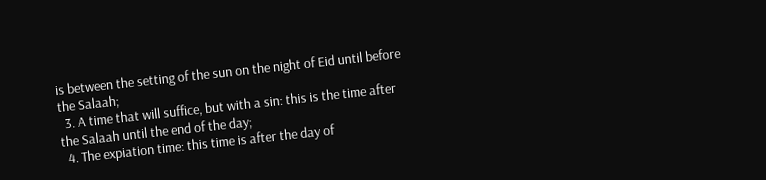is between the setting of the sun on the night of Eid until before the Salaah;
  3. A time that will suffice, but with a sin: this is the time after the Salaah until the end of the day;
  4. The expiation time: this time is after the day of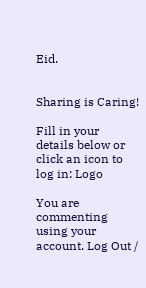Eid.


Sharing is Caring!

Fill in your details below or click an icon to log in: Logo

You are commenting using your account. Log Out /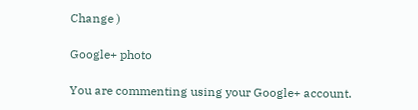Change )

Google+ photo

You are commenting using your Google+ account.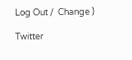Log Out /  Change )

Twitter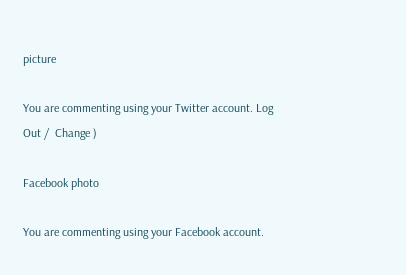picture

You are commenting using your Twitter account. Log Out /  Change )

Facebook photo

You are commenting using your Facebook account.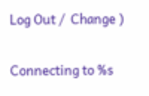Log Out /  Change )


Connecting to %s